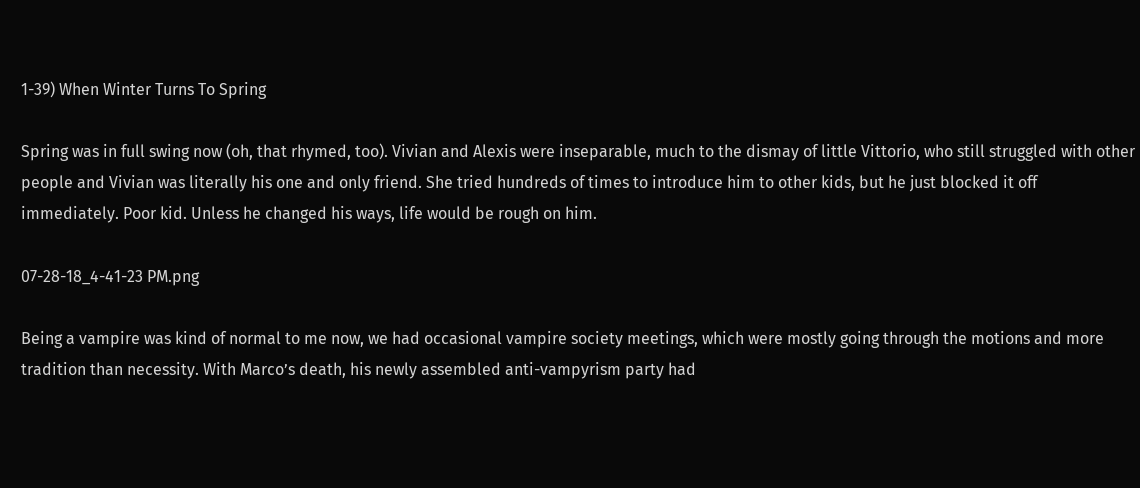1-39) When Winter Turns To Spring

Spring was in full swing now (oh, that rhymed, too). Vivian and Alexis were inseparable, much to the dismay of little Vittorio, who still struggled with other people and Vivian was literally his one and only friend. She tried hundreds of times to introduce him to other kids, but he just blocked it off immediately. Poor kid. Unless he changed his ways, life would be rough on him.

07-28-18_4-41-23 PM.png

Being a vampire was kind of normal to me now, we had occasional vampire society meetings, which were mostly going through the motions and more tradition than necessity. With Marco’s death, his newly assembled anti-vampyrism party had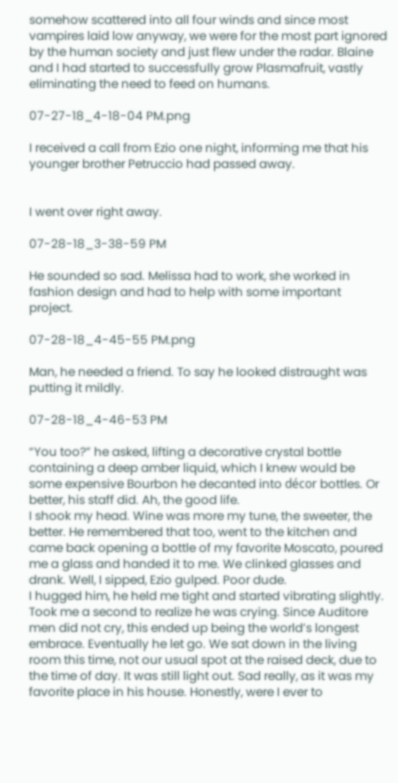somehow scattered into all four winds and since most vampires laid low anyway, we were for the most part ignored by the human society and just flew under the radar. Blaine and I had started to successfully grow Plasmafruit, vastly eliminating the need to feed on humans.

07-27-18_4-18-04 PM.png

I received a call from Ezio one night, informing me that his younger brother Petruccio had passed away.


I went over right away.

07-28-18_3-38-59 PM

He sounded so sad. Melissa had to work, she worked in fashion design and had to help with some important project.

07-28-18_4-45-55 PM.png

Man, he needed a friend. To say he looked distraught was putting it mildly.

07-28-18_4-46-53 PM

“You too?” he asked, lifting a decorative crystal bottle containing a deep amber liquid, which I knew would be some expensive Bourbon he decanted into décor bottles. Or better, his staff did. Ah, the good life.
I shook my head. Wine was more my tune, the sweeter, the better. He remembered that too, went to the kitchen and came back opening a bottle of my favorite Moscato, poured me a glass and handed it to me. We clinked glasses and drank. Well, I sipped, Ezio gulped. Poor dude.
I hugged him, he held me tight and started vibrating slightly. Took me a second to realize he was crying. Since Auditore men did not cry, this ended up being the world’s longest embrace. Eventually he let go. We sat down in the living room this time, not our usual spot at the raised deck, due to the time of day. It was still light out. Sad really, as it was my favorite place in his house. Honestly, were I ever to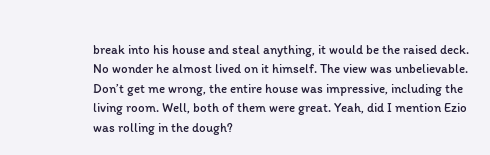break into his house and steal anything, it would be the raised deck. No wonder he almost lived on it himself. The view was unbelievable. Don’t get me wrong, the entire house was impressive, including the living room. Well, both of them were great. Yeah, did I mention Ezio was rolling in the dough?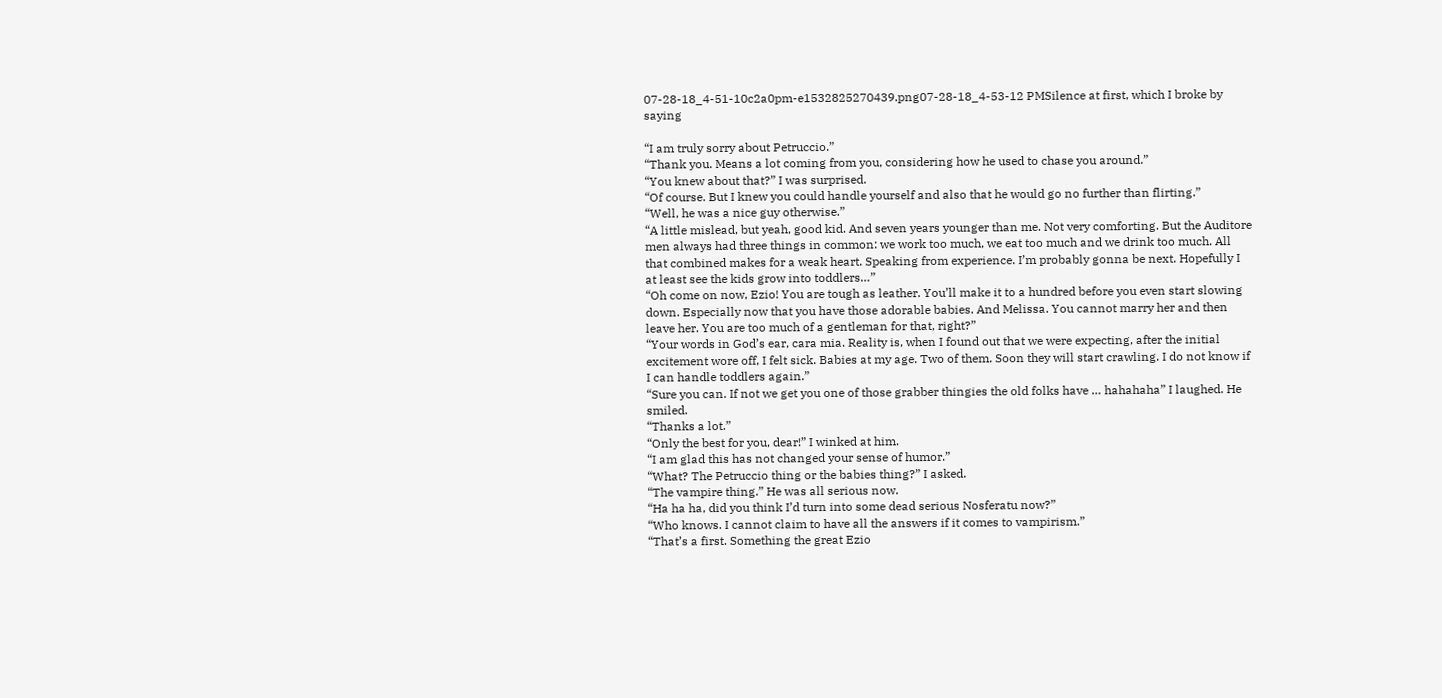07-28-18_4-51-10c2a0pm-e1532825270439.png07-28-18_4-53-12 PMSilence at first, which I broke by saying

“I am truly sorry about Petruccio.”
“Thank you. Means a lot coming from you, considering how he used to chase you around.”
“You knew about that?” I was surprised.
“Of course. But I knew you could handle yourself and also that he would go no further than flirting.”
“Well, he was a nice guy otherwise.”
“A little mislead, but yeah, good kid. And seven years younger than me. Not very comforting. But the Auditore men always had three things in common: we work too much, we eat too much and we drink too much. All that combined makes for a weak heart. Speaking from experience. I’m probably gonna be next. Hopefully I at least see the kids grow into toddlers…”
“Oh come on now, Ezio! You are tough as leather. You’ll make it to a hundred before you even start slowing down. Especially now that you have those adorable babies. And Melissa. You cannot marry her and then leave her. You are too much of a gentleman for that, right?”
“Your words in God’s ear, cara mia. Reality is, when I found out that we were expecting, after the initial excitement wore off, I felt sick. Babies at my age. Two of them. Soon they will start crawling. I do not know if I can handle toddlers again.”
“Sure you can. If not we get you one of those grabber thingies the old folks have … hahahaha” I laughed. He smiled.
“Thanks a lot.”
“Only the best for you, dear!” I winked at him.
“I am glad this has not changed your sense of humor.”
“What? The Petruccio thing or the babies thing?” I asked.
“The vampire thing.” He was all serious now.
“Ha ha ha, did you think I’d turn into some dead serious Nosferatu now?”
“Who knows. I cannot claim to have all the answers if it comes to vampirism.”
“That’s a first. Something the great Ezio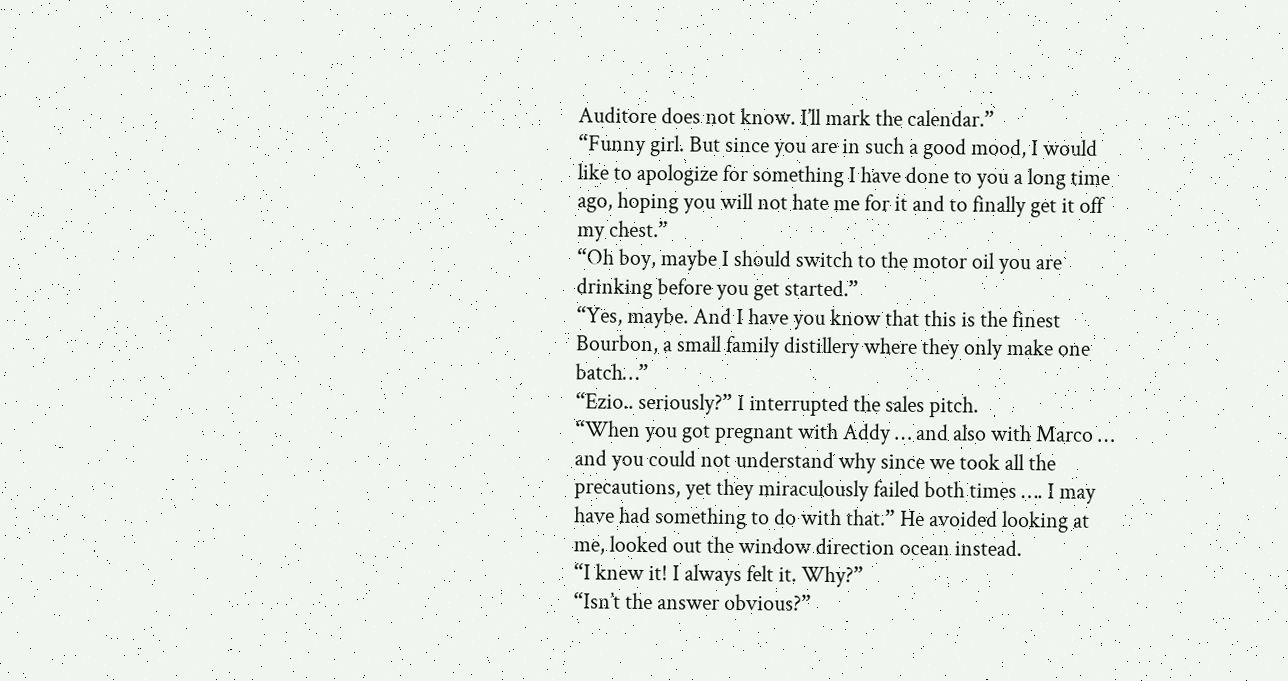Auditore does not know. I’ll mark the calendar.”
“Funny girl. But since you are in such a good mood, I would like to apologize for something I have done to you a long time ago, hoping you will not hate me for it and to finally get it off my chest.”
“Oh boy, maybe I should switch to the motor oil you are drinking before you get started.”
“Yes, maybe. And I have you know that this is the finest Bourbon, a small family distillery where they only make one batch…”
“Ezio.. seriously?” I interrupted the sales pitch.
“When you got pregnant with Addy … and also with Marco … and you could not understand why since we took all the precautions, yet they miraculously failed both times …. I may have had something to do with that.” He avoided looking at me, looked out the window direction ocean instead.
“I knew it! I always felt it. Why?”
“Isn’t the answer obvious?”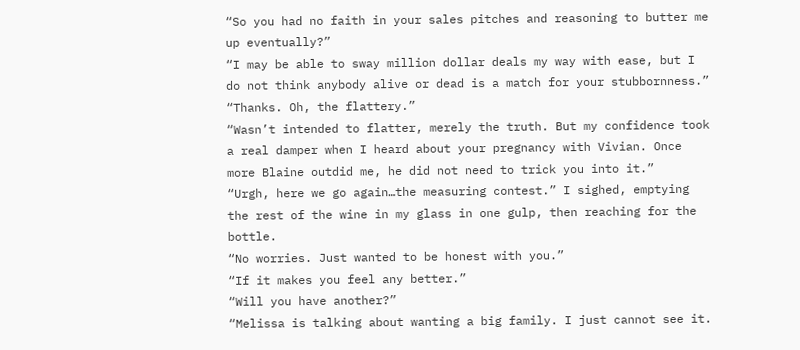“So you had no faith in your sales pitches and reasoning to butter me up eventually?”
“I may be able to sway million dollar deals my way with ease, but I do not think anybody alive or dead is a match for your stubbornness.”
“Thanks. Oh, the flattery.”
“Wasn’t intended to flatter, merely the truth. But my confidence took a real damper when I heard about your pregnancy with Vivian. Once more Blaine outdid me, he did not need to trick you into it.”
“Urgh, here we go again…the measuring contest.” I sighed, emptying the rest of the wine in my glass in one gulp, then reaching for the bottle.
“No worries. Just wanted to be honest with you.”
“If it makes you feel any better.”
“Will you have another?”
“Melissa is talking about wanting a big family. I just cannot see it.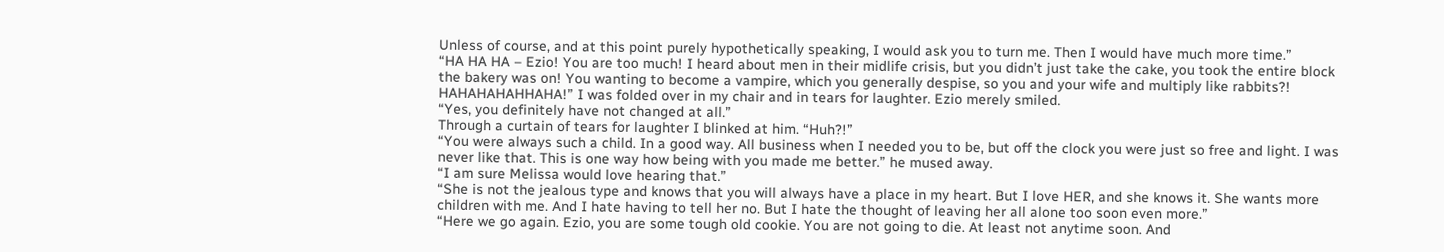Unless of course, and at this point purely hypothetically speaking, I would ask you to turn me. Then I would have much more time.”
“HA HA HA – Ezio! You are too much! I heard about men in their midlife crisis, but you didn’t just take the cake, you took the entire block the bakery was on! You wanting to become a vampire, which you generally despise, so you and your wife and multiply like rabbits?! HAHAHAHAHHAHA!” I was folded over in my chair and in tears for laughter. Ezio merely smiled.
“Yes, you definitely have not changed at all.”
Through a curtain of tears for laughter I blinked at him. “Huh?!”
“You were always such a child. In a good way. All business when I needed you to be, but off the clock you were just so free and light. I was never like that. This is one way how being with you made me better.” he mused away.
“I am sure Melissa would love hearing that.”
“She is not the jealous type and knows that you will always have a place in my heart. But I love HER, and she knows it. She wants more children with me. And I hate having to tell her no. But I hate the thought of leaving her all alone too soon even more.”
“Here we go again. Ezio, you are some tough old cookie. You are not going to die. At least not anytime soon. And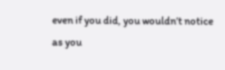even if you did, you wouldn’t notice as you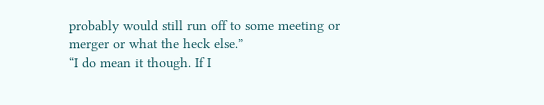probably would still run off to some meeting or merger or what the heck else.”
“I do mean it though. If I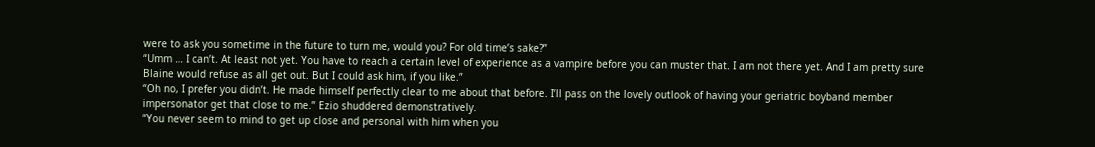were to ask you sometime in the future to turn me, would you? For old time’s sake?”
“Umm … I can’t. At least not yet. You have to reach a certain level of experience as a vampire before you can muster that. I am not there yet. And I am pretty sure Blaine would refuse as all get out. But I could ask him, if you like.”
“Oh no, I prefer you didn’t. He made himself perfectly clear to me about that before. I’ll pass on the lovely outlook of having your geriatric boyband member impersonator get that close to me.” Ezio shuddered demonstratively.
“You never seem to mind to get up close and personal with him when you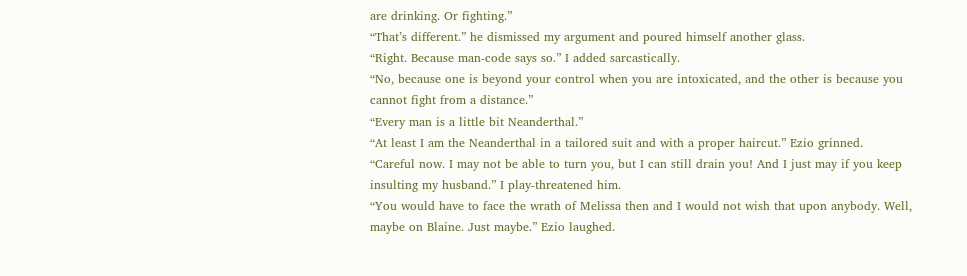are drinking. Or fighting.”
“That’s different.” he dismissed my argument and poured himself another glass.
“Right. Because man-code says so.” I added sarcastically.
“No, because one is beyond your control when you are intoxicated, and the other is because you cannot fight from a distance.”
“Every man is a little bit Neanderthal.”
“At least I am the Neanderthal in a tailored suit and with a proper haircut.” Ezio grinned.
“Careful now. I may not be able to turn you, but I can still drain you! And I just may if you keep insulting my husband.” I play-threatened him.
“You would have to face the wrath of Melissa then and I would not wish that upon anybody. Well, maybe on Blaine. Just maybe.” Ezio laughed.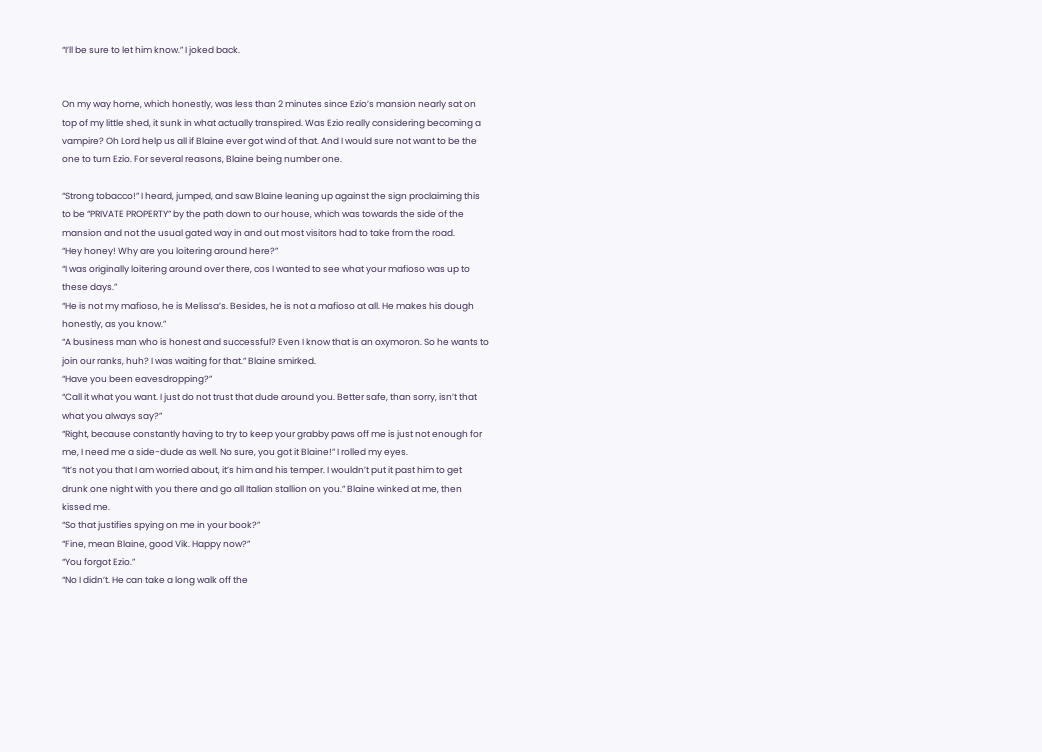“I’ll be sure to let him know.” I joked back.


On my way home, which honestly, was less than 2 minutes since Ezio’s mansion nearly sat on top of my little shed, it sunk in what actually transpired. Was Ezio really considering becoming a vampire? Oh Lord help us all if Blaine ever got wind of that. And I would sure not want to be the one to turn Ezio. For several reasons, Blaine being number one.

“Strong tobacco!” I heard, jumped, and saw Blaine leaning up against the sign proclaiming this to be “PRIVATE PROPERTY” by the path down to our house, which was towards the side of the mansion and not the usual gated way in and out most visitors had to take from the road.
“Hey honey! Why are you loitering around here?”
“I was originally loitering around over there, cos I wanted to see what your mafioso was up to these days.”
“He is not my mafioso, he is Melissa’s. Besides, he is not a mafioso at all. He makes his dough honestly, as you know.”
“A business man who is honest and successful? Even I know that is an oxymoron. So he wants to join our ranks, huh? I was waiting for that.” Blaine smirked.
“Have you been eavesdropping?”
“Call it what you want. I just do not trust that dude around you. Better safe, than sorry, isn’t that what you always say?”
“Right, because constantly having to try to keep your grabby paws off me is just not enough for me, I need me a side-dude as well. No sure, you got it Blaine!” I rolled my eyes.
“It’s not you that I am worried about, it’s him and his temper. I wouldn’t put it past him to get drunk one night with you there and go all Italian stallion on you.” Blaine winked at me, then kissed me.
“So that justifies spying on me in your book?”
“Fine, mean Blaine, good Vik. Happy now?”
“You forgot Ezio.”
“No I didn’t. He can take a long walk off the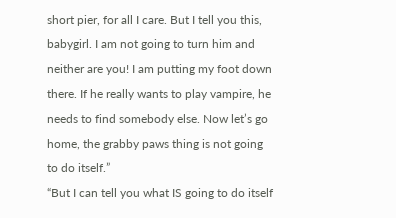short pier, for all I care. But I tell you this, babygirl. I am not going to turn him and neither are you! I am putting my foot down there. If he really wants to play vampire, he needs to find somebody else. Now let’s go home, the grabby paws thing is not going to do itself.”
“But I can tell you what IS going to do itself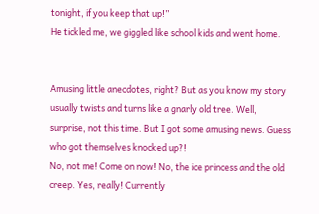tonight, if you keep that up!”
He tickled me, we giggled like school kids and went home.


Amusing little anecdotes, right? But as you know my story usually twists and turns like a gnarly old tree. Well, surprise, not this time. But I got some amusing news. Guess who got themselves knocked up?!
No, not me! Come on now! No, the ice princess and the old creep. Yes, really! Currently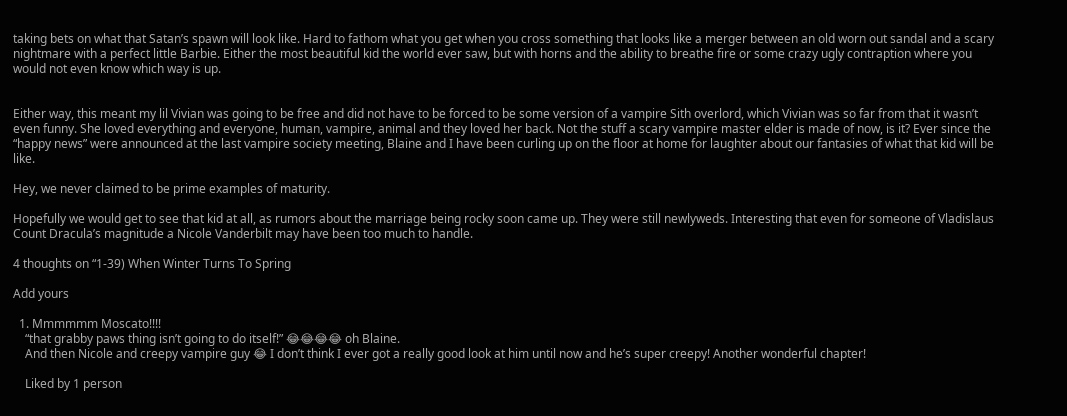taking bets on what that Satan’s spawn will look like. Hard to fathom what you get when you cross something that looks like a merger between an old worn out sandal and a scary nightmare with a perfect little Barbie. Either the most beautiful kid the world ever saw, but with horns and the ability to breathe fire or some crazy ugly contraption where you would not even know which way is up.


Either way, this meant my lil Vivian was going to be free and did not have to be forced to be some version of a vampire Sith overlord, which Vivian was so far from that it wasn’t even funny. She loved everything and everyone, human, vampire, animal and they loved her back. Not the stuff a scary vampire master elder is made of now, is it? Ever since the “happy news” were announced at the last vampire society meeting, Blaine and I have been curling up on the floor at home for laughter about our fantasies of what that kid will be like.

Hey, we never claimed to be prime examples of maturity.

Hopefully we would get to see that kid at all, as rumors about the marriage being rocky soon came up. They were still newlyweds. Interesting that even for someone of Vladislaus Count Dracula’s magnitude a Nicole Vanderbilt may have been too much to handle.

4 thoughts on “1-39) When Winter Turns To Spring

Add yours

  1. Mmmmmm Moscato!!!!
    “that grabby paws thing isn’t going to do itself!” 😂😂😂😂 oh Blaine.
    And then Nicole and creepy vampire guy 😂 I don’t think I ever got a really good look at him until now and he’s super creepy! Another wonderful chapter!

    Liked by 1 person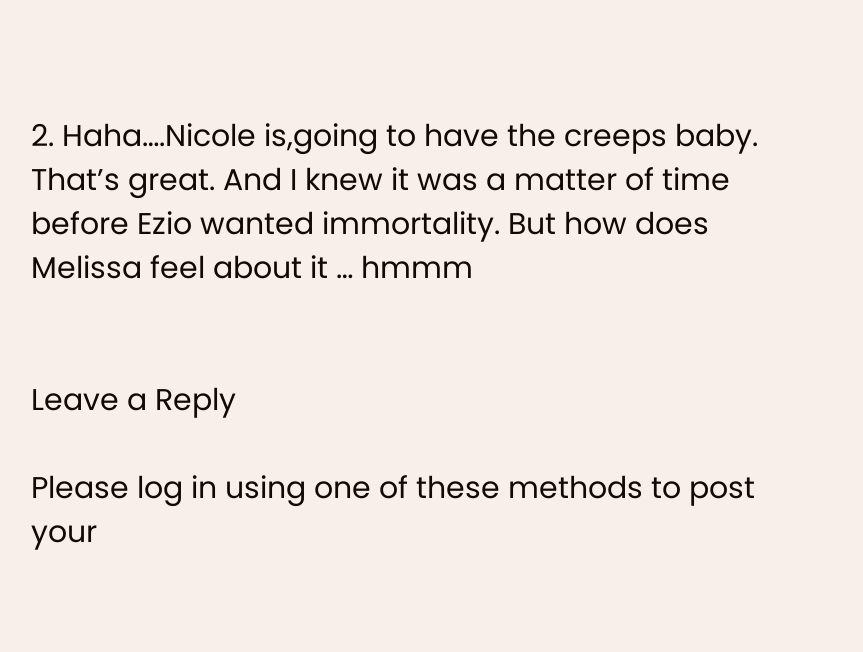2. Haha….Nicole is,going to have the creeps baby. That’s great. And I knew it was a matter of time before Ezio wanted immortality. But how does Melissa feel about it … hmmm


Leave a Reply

Please log in using one of these methods to post your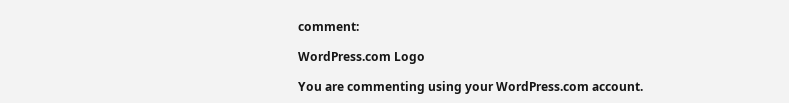comment:

WordPress.com Logo

You are commenting using your WordPress.com account.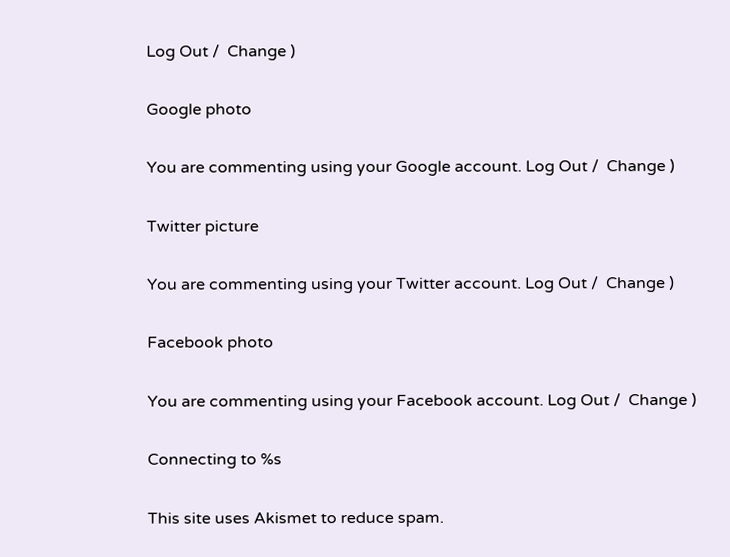Log Out /  Change )

Google photo

You are commenting using your Google account. Log Out /  Change )

Twitter picture

You are commenting using your Twitter account. Log Out /  Change )

Facebook photo

You are commenting using your Facebook account. Log Out /  Change )

Connecting to %s

This site uses Akismet to reduce spam.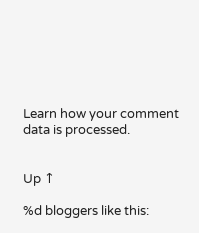Learn how your comment data is processed.


Up ↑

%d bloggers like this: